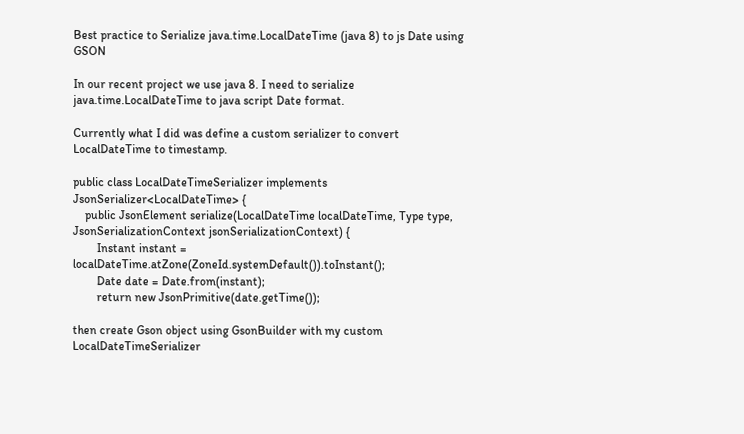Best practice to Serialize java.time.LocalDateTime (java 8) to js Date using GSON

In our recent project we use java 8. I need to serialize java.time.LocalDateTime to java script Date format.

Currently what I did was define a custom serializer to convert LocalDateTime to timestamp.

public class LocalDateTimeSerializer implements JsonSerializer<LocalDateTime> {
    public JsonElement serialize(LocalDateTime localDateTime, Type type, JsonSerializationContext jsonSerializationContext) {
        Instant instant = localDateTime.atZone(ZoneId.systemDefault()).toInstant();
        Date date = Date.from(instant);
        return new JsonPrimitive(date.getTime());

then create Gson object using GsonBuilder with my custom LocalDateTimeSerializer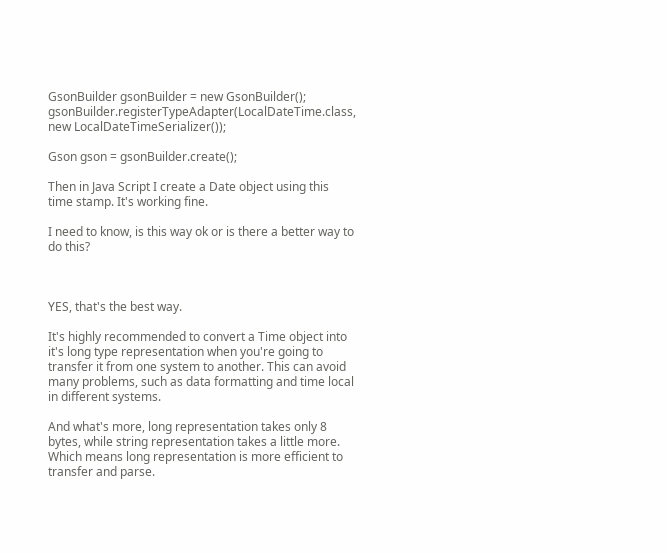GsonBuilder gsonBuilder = new GsonBuilder();
gsonBuilder.registerTypeAdapter(LocalDateTime.class, new LocalDateTimeSerializer());

Gson gson = gsonBuilder.create();

Then in Java Script I create a Date object using this time stamp. It's working fine.

I need to know, is this way ok or is there a better way to do this?



YES, that's the best way.

It's highly recommended to convert a Time object into it's long type representation when you're going to transfer it from one system to another. This can avoid many problems, such as data formatting and time local in different systems.

And what's more, long representation takes only 8 bytes, while string representation takes a little more. Which means long representation is more efficient to transfer and parse.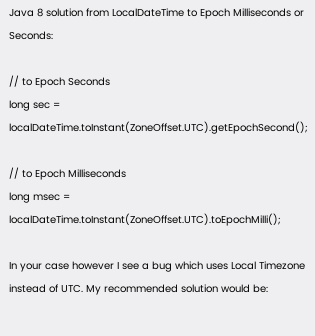Java 8 solution from LocalDateTime to Epoch Milliseconds or Seconds:

// to Epoch Seconds
long sec = localDateTime.toInstant(ZoneOffset.UTC).getEpochSecond();

// to Epoch Milliseconds
long msec = localDateTime.toInstant(ZoneOffset.UTC).toEpochMilli();

In your case however I see a bug which uses Local Timezone instead of UTC. My recommended solution would be: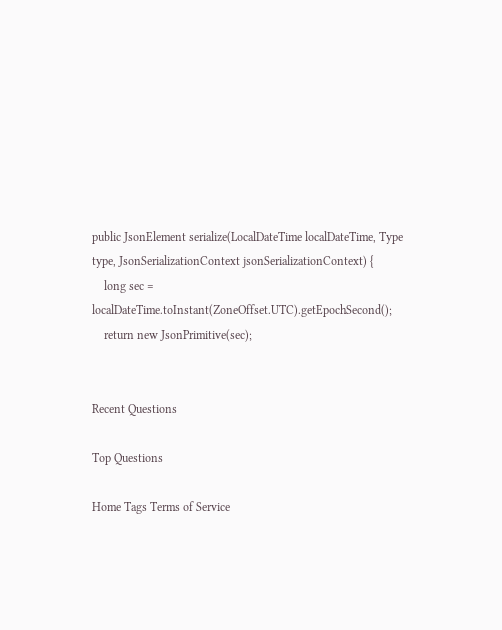public JsonElement serialize(LocalDateTime localDateTime, Type type, JsonSerializationContext jsonSerializationContext) {
    long sec = localDateTime.toInstant(ZoneOffset.UTC).getEpochSecond();
    return new JsonPrimitive(sec);


Recent Questions

Top Questions

Home Tags Terms of Service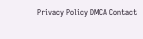Privacy Policy DMCA Contact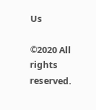Us

©2020 All rights reserved.